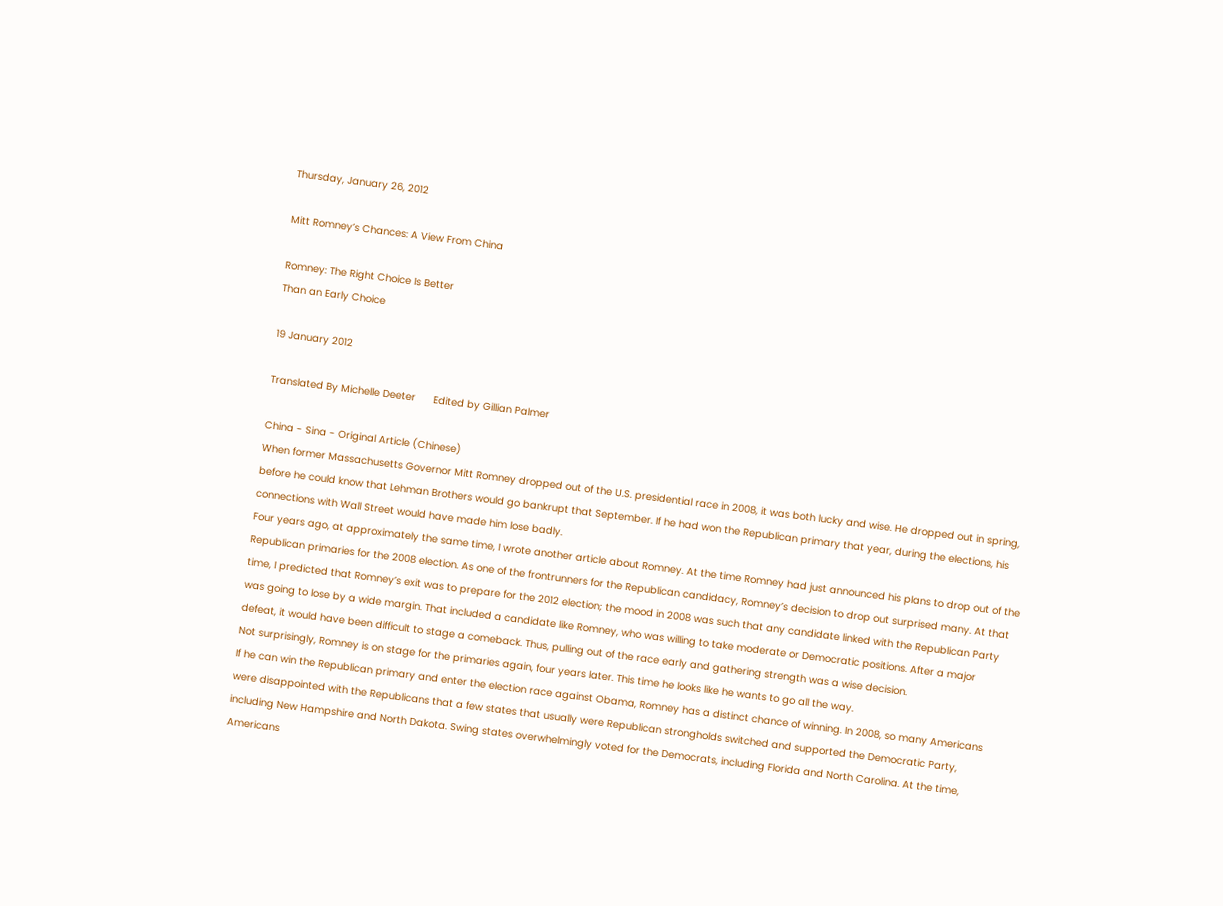Thursday, January 26, 2012

Mitt Romney’s Chances: A View From China

Romney: The Right Choice Is Better
Than an Early Choice

19 January 2012

Translated By Michelle Deeter      Edited by Gillian Palmer

China - Sina - Original Article (Chinese)
When former Massachusetts Governor Mitt Romney dropped out of the U.S. presidential race in 2008, it was both lucky and wise. He dropped out in spring, before he could know that Lehman Brothers would go bankrupt that September. If he had won the Republican primary that year, during the elections, his connections with Wall Street would have made him lose badly.
Four years ago, at approximately the same time, I wrote another article about Romney. At the time Romney had just announced his plans to drop out of the Republican primaries for the 2008 election. As one of the frontrunners for the Republican candidacy, Romney’s decision to drop out surprised many. At that time, I predicted that Romney’s exit was to prepare for the 2012 election; the mood in 2008 was such that any candidate linked with the Republican Party was going to lose by a wide margin. That included a candidate like Romney, who was willing to take moderate or Democratic positions. After a major defeat, it would have been difficult to stage a comeback. Thus, pulling out of the race early and gathering strength was a wise decision.
Not surprisingly, Romney is on stage for the primaries again, four years later. This time he looks like he wants to go all the way.
If he can win the Republican primary and enter the election race against Obama, Romney has a distinct chance of winning. In 2008, so many Americans were disappointed with the Republicans that a few states that usually were Republican strongholds switched and supported the Democratic Party, including New Hampshire and North Dakota. Swing states overwhelmingly voted for the Democrats, including Florida and North Carolina. At the time, Americans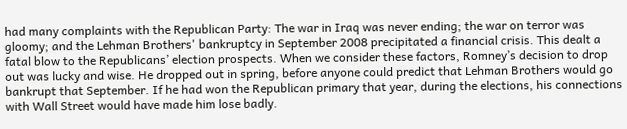had many complaints with the Republican Party: The war in Iraq was never ending; the war on terror was gloomy; and the Lehman Brothers' bankruptcy in September 2008 precipitated a financial crisis. This dealt a fatal blow to the Republicans’ election prospects. When we consider these factors, Romney’s decision to drop out was lucky and wise. He dropped out in spring, before anyone could predict that Lehman Brothers would go bankrupt that September. If he had won the Republican primary that year, during the elections, his connections with Wall Street would have made him lose badly.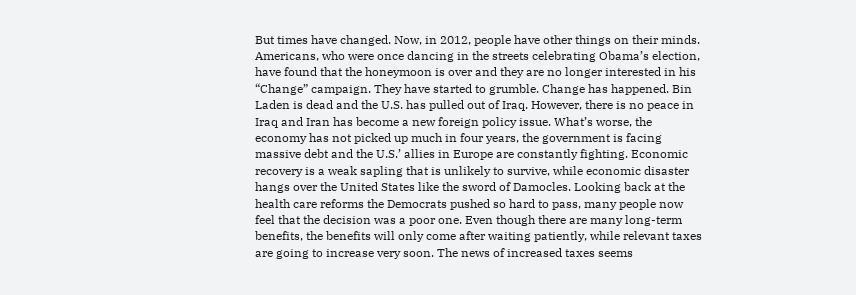But times have changed. Now, in 2012, people have other things on their minds. Americans, who were once dancing in the streets celebrating Obama’s election, have found that the honeymoon is over and they are no longer interested in his “Change” campaign. They have started to grumble. Change has happened. Bin Laden is dead and the U.S. has pulled out of Iraq. However, there is no peace in Iraq and Iran has become a new foreign policy issue. What’s worse, the economy has not picked up much in four years, the government is facing massive debt and the U.S.’ allies in Europe are constantly fighting. Economic recovery is a weak sapling that is unlikely to survive, while economic disaster hangs over the United States like the sword of Damocles. Looking back at the health care reforms the Democrats pushed so hard to pass, many people now feel that the decision was a poor one. Even though there are many long-term benefits, the benefits will only come after waiting patiently, while relevant taxes are going to increase very soon. The news of increased taxes seems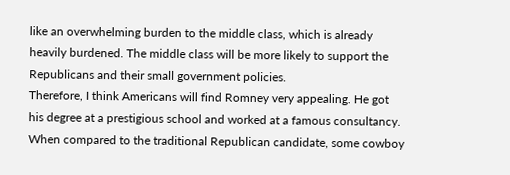like an overwhelming burden to the middle class, which is already heavily burdened. The middle class will be more likely to support the Republicans and their small government policies.
Therefore, I think Americans will find Romney very appealing. He got his degree at a prestigious school and worked at a famous consultancy. When compared to the traditional Republican candidate, some cowboy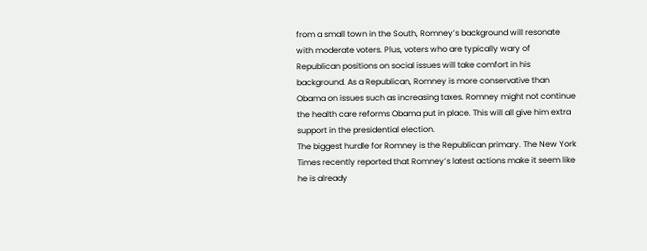from a small town in the South, Romney’s background will resonate with moderate voters. Plus, voters who are typically wary of Republican positions on social issues will take comfort in his background. As a Republican, Romney is more conservative than Obama on issues such as increasing taxes. Romney might not continue the health care reforms Obama put in place. This will all give him extra support in the presidential election.
The biggest hurdle for Romney is the Republican primary. The New York Times recently reported that Romney’s latest actions make it seem like he is already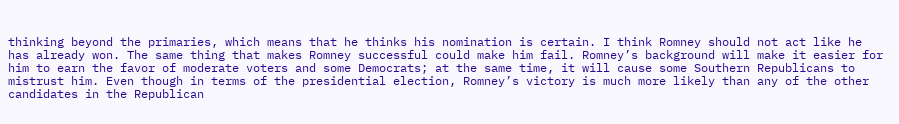thinking beyond the primaries, which means that he thinks his nomination is certain. I think Romney should not act like he has already won. The same thing that makes Romney successful could make him fail. Romney’s background will make it easier for him to earn the favor of moderate voters and some Democrats; at the same time, it will cause some Southern Republicans to mistrust him. Even though in terms of the presidential election, Romney’s victory is much more likely than any of the other candidates in the Republican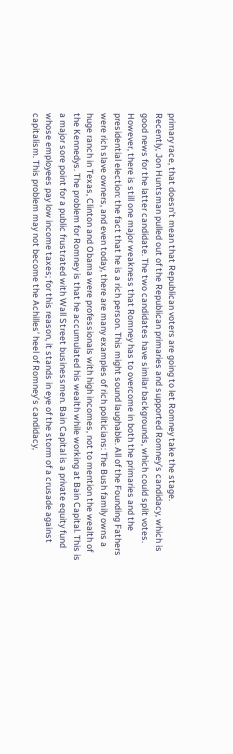primary race, that doesn’t mean that Republican voters are going to let Romney take the stage.
Recently, Jon Huntsman pulled out of the Republican primaries and supported Romney’s candidacy, which is good news for the latter candidate. The two candidates have similar backgrounds, which could split votes. However, there is still one major weakness that Romney has to overcome in both the primaries and the presidential election: the fact that he is a rich person. This might sound laughable. All of the Founding Fathers were rich slave owners, and even today, there are many examples of rich politicians: The Bush family owns a huge ranch in Texas, Clinton and Obama were professionals with high incomes, not to mention the wealth of the Kennedys. The problem for Romney is that he accumulated his wealth while working at Bain Capital. This is a major sore point for a public frustrated with Wall Street businessmen. Bain Capital is a private equity fund whose employees pay low income taxes; for this reason, it stands in eye of the storm of a crusade against capitalism. This problem may not become the Achilles’ heel of Romney’s candidacy,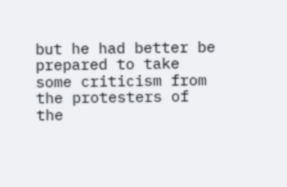but he had better be prepared to take some criticism from the protesters of the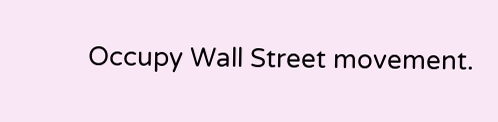Occupy Wall Street movement.